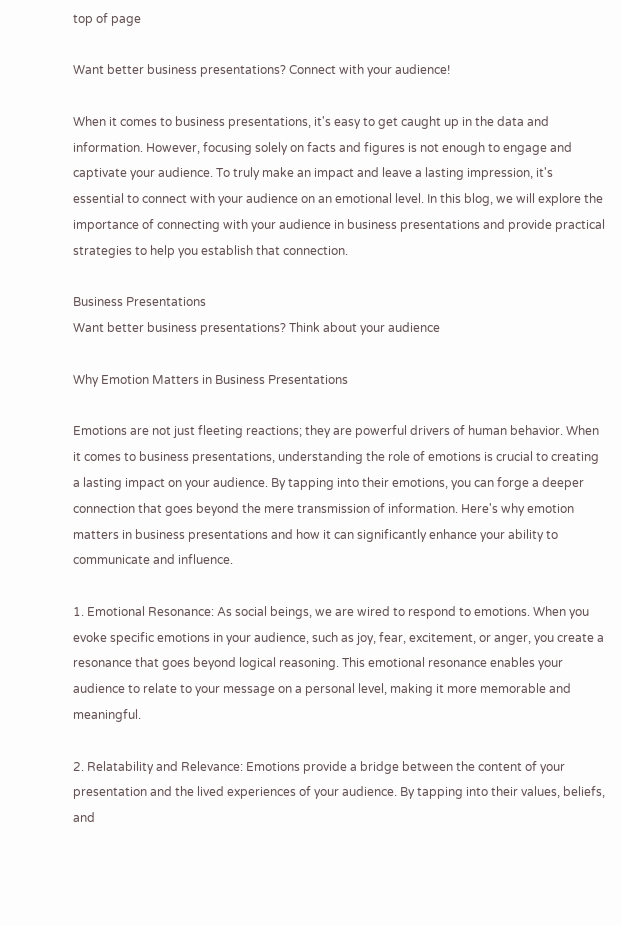top of page

Want better business presentations? Connect with your audience!

When it comes to business presentations, it's easy to get caught up in the data and information. However, focusing solely on facts and figures is not enough to engage and captivate your audience. To truly make an impact and leave a lasting impression, it's essential to connect with your audience on an emotional level. In this blog, we will explore the importance of connecting with your audience in business presentations and provide practical strategies to help you establish that connection.

Business Presentations
Want better business presentations? Think about your audience

Why Emotion Matters in Business Presentations

Emotions are not just fleeting reactions; they are powerful drivers of human behavior. When it comes to business presentations, understanding the role of emotions is crucial to creating a lasting impact on your audience. By tapping into their emotions, you can forge a deeper connection that goes beyond the mere transmission of information. Here's why emotion matters in business presentations and how it can significantly enhance your ability to communicate and influence.

1. Emotional Resonance: As social beings, we are wired to respond to emotions. When you evoke specific emotions in your audience, such as joy, fear, excitement, or anger, you create a resonance that goes beyond logical reasoning. This emotional resonance enables your audience to relate to your message on a personal level, making it more memorable and meaningful.

2. Relatability and Relevance: Emotions provide a bridge between the content of your presentation and the lived experiences of your audience. By tapping into their values, beliefs, and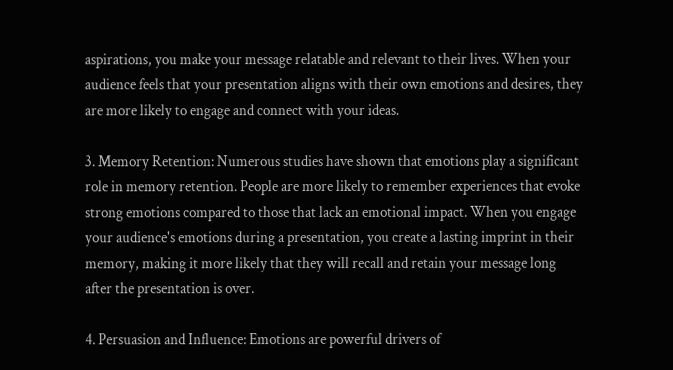aspirations, you make your message relatable and relevant to their lives. When your audience feels that your presentation aligns with their own emotions and desires, they are more likely to engage and connect with your ideas.

3. Memory Retention: Numerous studies have shown that emotions play a significant role in memory retention. People are more likely to remember experiences that evoke strong emotions compared to those that lack an emotional impact. When you engage your audience's emotions during a presentation, you create a lasting imprint in their memory, making it more likely that they will recall and retain your message long after the presentation is over.

4. Persuasion and Influence: Emotions are powerful drivers of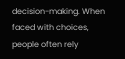decision-making. When faced with choices, people often rely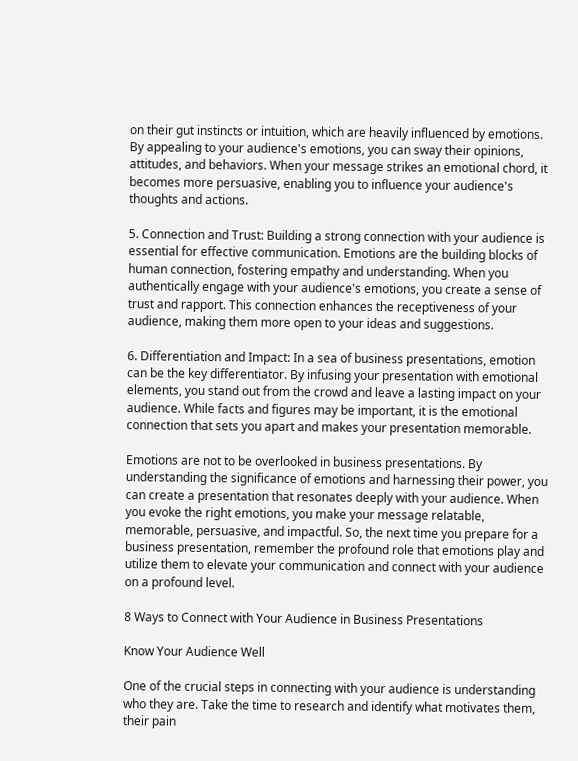on their gut instincts or intuition, which are heavily influenced by emotions. By appealing to your audience's emotions, you can sway their opinions, attitudes, and behaviors. When your message strikes an emotional chord, it becomes more persuasive, enabling you to influence your audience's thoughts and actions.

5. Connection and Trust: Building a strong connection with your audience is essential for effective communication. Emotions are the building blocks of human connection, fostering empathy and understanding. When you authentically engage with your audience's emotions, you create a sense of trust and rapport. This connection enhances the receptiveness of your audience, making them more open to your ideas and suggestions.

6. Differentiation and Impact: In a sea of business presentations, emotion can be the key differentiator. By infusing your presentation with emotional elements, you stand out from the crowd and leave a lasting impact on your audience. While facts and figures may be important, it is the emotional connection that sets you apart and makes your presentation memorable.

Emotions are not to be overlooked in business presentations. By understanding the significance of emotions and harnessing their power, you can create a presentation that resonates deeply with your audience. When you evoke the right emotions, you make your message relatable, memorable, persuasive, and impactful. So, the next time you prepare for a business presentation, remember the profound role that emotions play and utilize them to elevate your communication and connect with your audience on a profound level.

8 Ways to Connect with Your Audience in Business Presentations

Know Your Audience Well

One of the crucial steps in connecting with your audience is understanding who they are. Take the time to research and identify what motivates them, their pain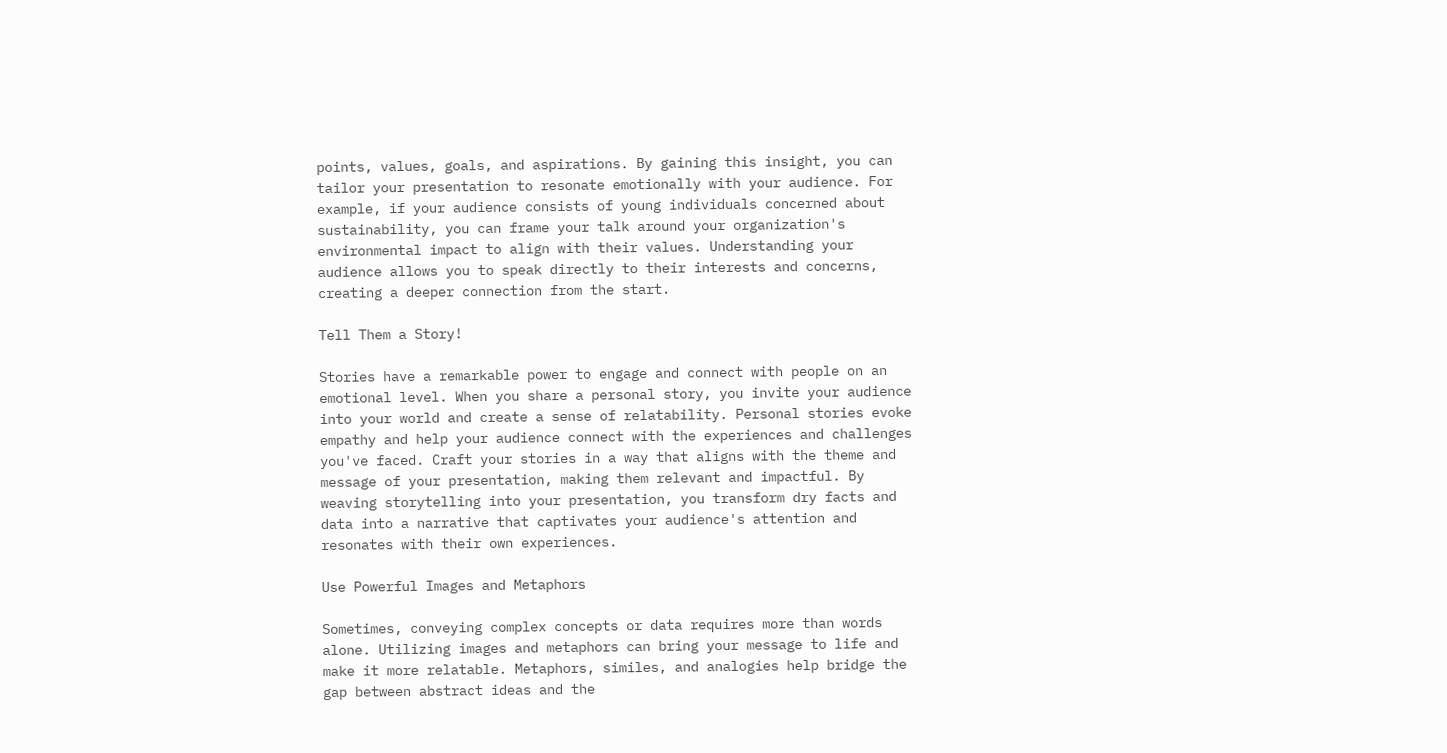points, values, goals, and aspirations. By gaining this insight, you can tailor your presentation to resonate emotionally with your audience. For example, if your audience consists of young individuals concerned about sustainability, you can frame your talk around your organization's environmental impact to align with their values. Understanding your audience allows you to speak directly to their interests and concerns, creating a deeper connection from the start.

Tell Them a Story!

Stories have a remarkable power to engage and connect with people on an emotional level. When you share a personal story, you invite your audience into your world and create a sense of relatability. Personal stories evoke empathy and help your audience connect with the experiences and challenges you've faced. Craft your stories in a way that aligns with the theme and message of your presentation, making them relevant and impactful. By weaving storytelling into your presentation, you transform dry facts and data into a narrative that captivates your audience's attention and resonates with their own experiences.

Use Powerful Images and Metaphors

Sometimes, conveying complex concepts or data requires more than words alone. Utilizing images and metaphors can bring your message to life and make it more relatable. Metaphors, similes, and analogies help bridge the gap between abstract ideas and the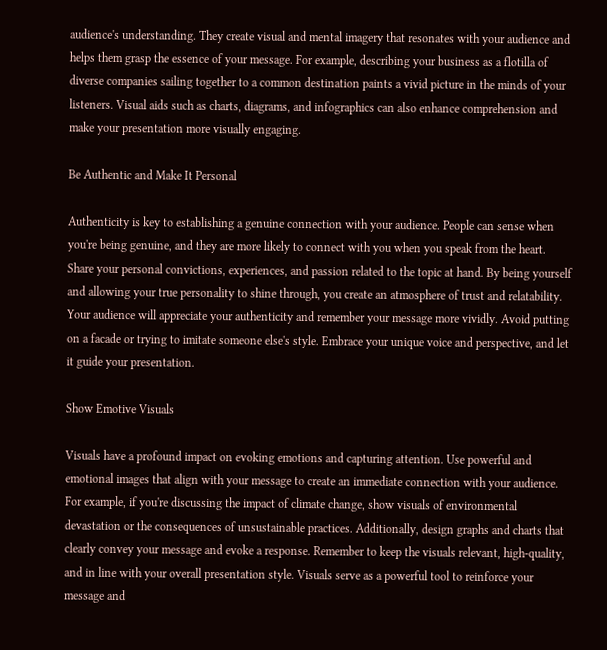audience's understanding. They create visual and mental imagery that resonates with your audience and helps them grasp the essence of your message. For example, describing your business as a flotilla of diverse companies sailing together to a common destination paints a vivid picture in the minds of your listeners. Visual aids such as charts, diagrams, and infographics can also enhance comprehension and make your presentation more visually engaging.

Be Authentic and Make It Personal

Authenticity is key to establishing a genuine connection with your audience. People can sense when you're being genuine, and they are more likely to connect with you when you speak from the heart. Share your personal convictions, experiences, and passion related to the topic at hand. By being yourself and allowing your true personality to shine through, you create an atmosphere of trust and relatability. Your audience will appreciate your authenticity and remember your message more vividly. Avoid putting on a facade or trying to imitate someone else's style. Embrace your unique voice and perspective, and let it guide your presentation.

Show Emotive Visuals

Visuals have a profound impact on evoking emotions and capturing attention. Use powerful and emotional images that align with your message to create an immediate connection with your audience. For example, if you're discussing the impact of climate change, show visuals of environmental devastation or the consequences of unsustainable practices. Additionally, design graphs and charts that clearly convey your message and evoke a response. Remember to keep the visuals relevant, high-quality, and in line with your overall presentation style. Visuals serve as a powerful tool to reinforce your message and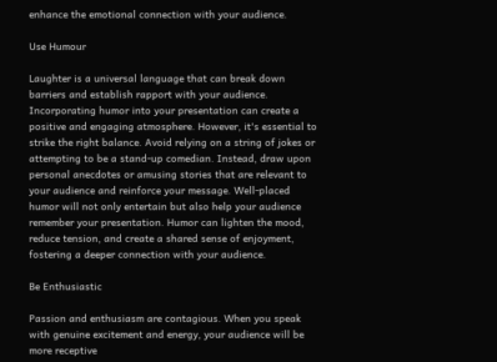enhance the emotional connection with your audience.

Use Humour

Laughter is a universal language that can break down barriers and establish rapport with your audience. Incorporating humor into your presentation can create a positive and engaging atmosphere. However, it's essential to strike the right balance. Avoid relying on a string of jokes or attempting to be a stand-up comedian. Instead, draw upon personal anecdotes or amusing stories that are relevant to your audience and reinforce your message. Well-placed humor will not only entertain but also help your audience remember your presentation. Humor can lighten the mood, reduce tension, and create a shared sense of enjoyment, fostering a deeper connection with your audience.

Be Enthusiastic

Passion and enthusiasm are contagious. When you speak with genuine excitement and energy, your audience will be more receptive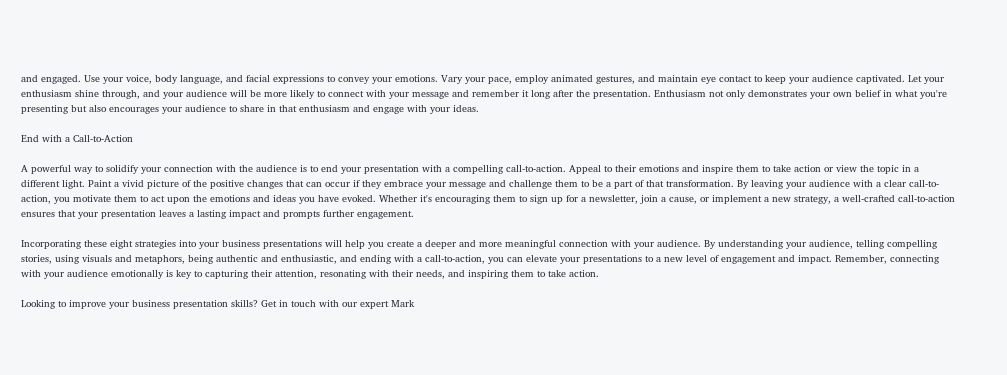and engaged. Use your voice, body language, and facial expressions to convey your emotions. Vary your pace, employ animated gestures, and maintain eye contact to keep your audience captivated. Let your enthusiasm shine through, and your audience will be more likely to connect with your message and remember it long after the presentation. Enthusiasm not only demonstrates your own belief in what you're presenting but also encourages your audience to share in that enthusiasm and engage with your ideas.

End with a Call-to-Action

A powerful way to solidify your connection with the audience is to end your presentation with a compelling call-to-action. Appeal to their emotions and inspire them to take action or view the topic in a different light. Paint a vivid picture of the positive changes that can occur if they embrace your message and challenge them to be a part of that transformation. By leaving your audience with a clear call-to-action, you motivate them to act upon the emotions and ideas you have evoked. Whether it's encouraging them to sign up for a newsletter, join a cause, or implement a new strategy, a well-crafted call-to-action ensures that your presentation leaves a lasting impact and prompts further engagement.

Incorporating these eight strategies into your business presentations will help you create a deeper and more meaningful connection with your audience. By understanding your audience, telling compelling stories, using visuals and metaphors, being authentic and enthusiastic, and ending with a call-to-action, you can elevate your presentations to a new level of engagement and impact. Remember, connecting with your audience emotionally is key to capturing their attention, resonating with their needs, and inspiring them to take action.

Looking to improve your business presentation skills? Get in touch with our expert Mark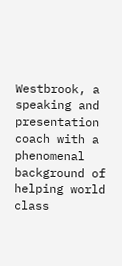Westbrook, a speaking and presentation coach with a phenomenal background of helping world class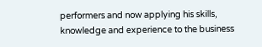performers and now applying his skills, knowledge and experience to the business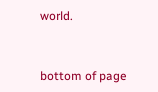world.


bottom of page